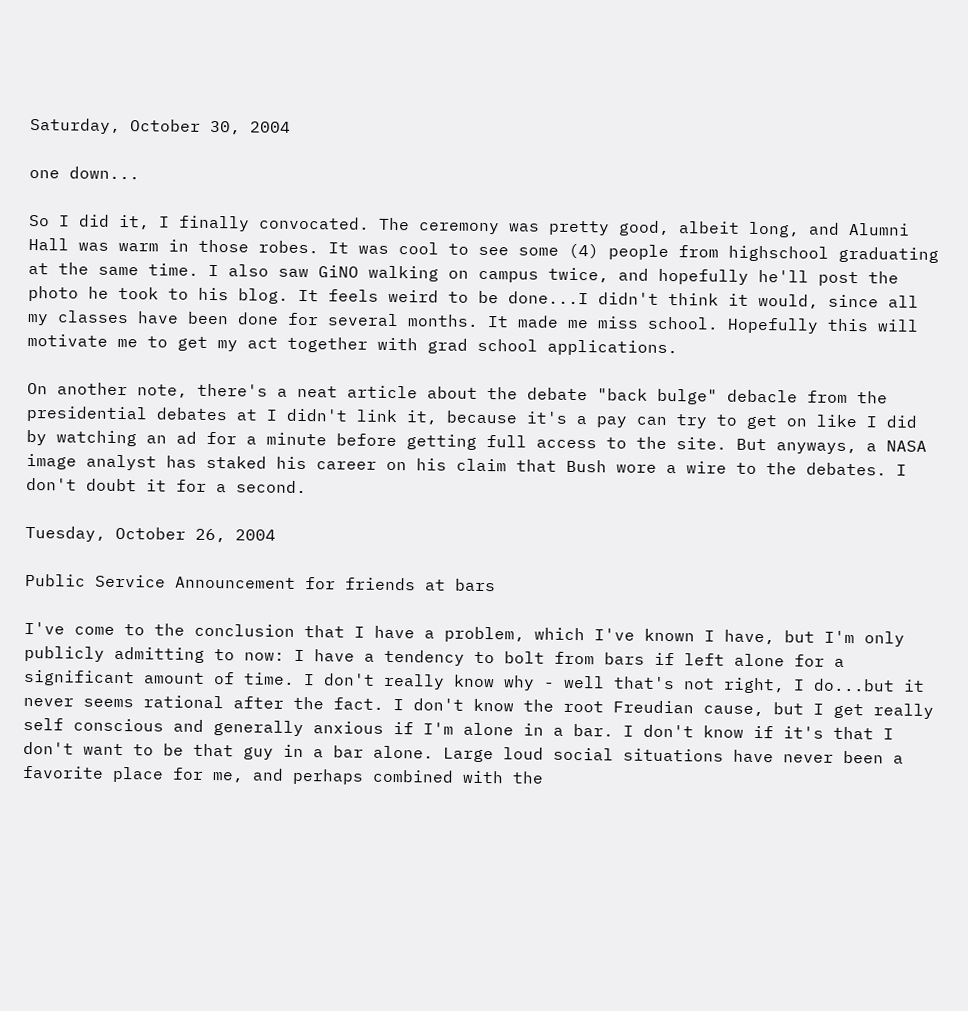Saturday, October 30, 2004

one down...

So I did it, I finally convocated. The ceremony was pretty good, albeit long, and Alumni Hall was warm in those robes. It was cool to see some (4) people from highschool graduating at the same time. I also saw GiNO walking on campus twice, and hopefully he'll post the photo he took to his blog. It feels weird to be done...I didn't think it would, since all my classes have been done for several months. It made me miss school. Hopefully this will motivate me to get my act together with grad school applications.

On another note, there's a neat article about the debate "back bulge" debacle from the presidential debates at I didn't link it, because it's a pay can try to get on like I did by watching an ad for a minute before getting full access to the site. But anyways, a NASA image analyst has staked his career on his claim that Bush wore a wire to the debates. I don't doubt it for a second.

Tuesday, October 26, 2004

Public Service Announcement for friends at bars

I've come to the conclusion that I have a problem, which I've known I have, but I'm only publicly admitting to now: I have a tendency to bolt from bars if left alone for a significant amount of time. I don't really know why - well that's not right, I do...but it never seems rational after the fact. I don't know the root Freudian cause, but I get really self conscious and generally anxious if I'm alone in a bar. I don't know if it's that I don't want to be that guy in a bar alone. Large loud social situations have never been a favorite place for me, and perhaps combined with the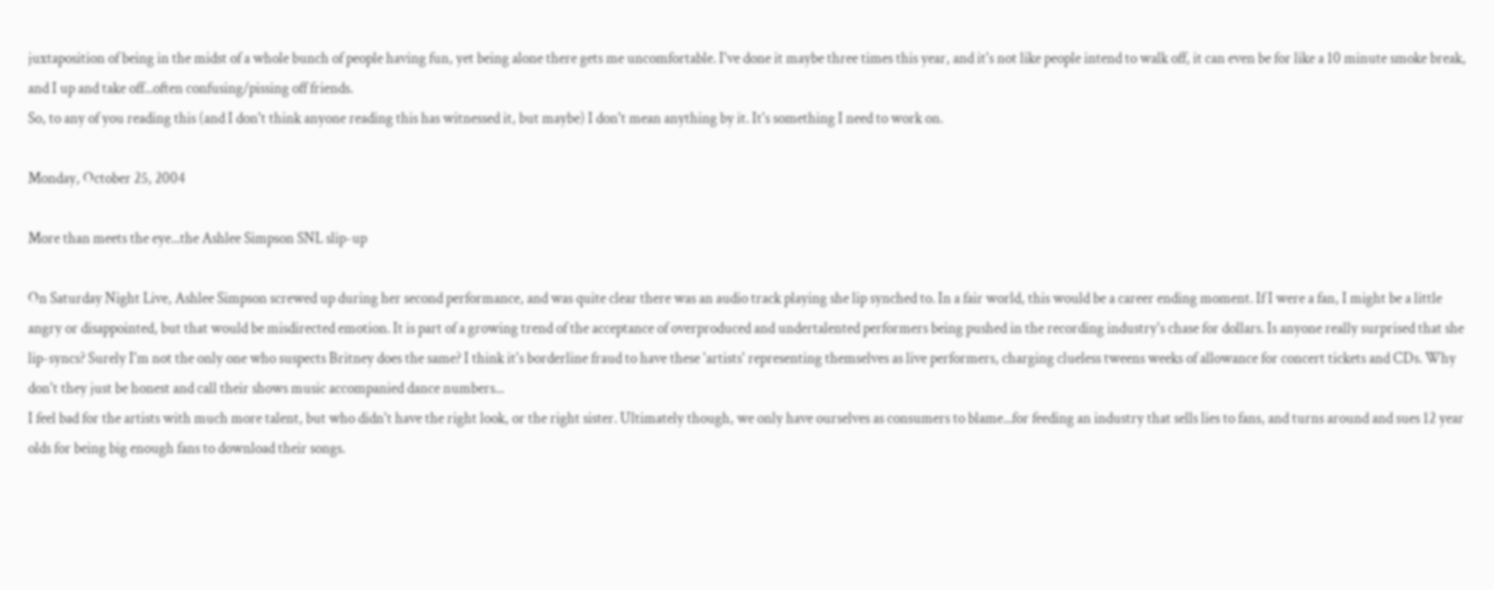juxtaposition of being in the midst of a whole bunch of people having fun, yet being alone there gets me uncomfortable. I've done it maybe three times this year, and it's not like people intend to walk off, it can even be for like a 10 minute smoke break, and I up and take off...often confusing/pissing off friends.
So, to any of you reading this (and I don't think anyone reading this has witnessed it, but maybe) I don't mean anything by it. It's something I need to work on.

Monday, October 25, 2004

More than meets the eye...the Ashlee Simpson SNL slip-up

On Saturday Night Live, Ashlee Simpson screwed up during her second performance, and was quite clear there was an audio track playing she lip synched to. In a fair world, this would be a career ending moment. If I were a fan, I might be a little angry or disappointed, but that would be misdirected emotion. It is part of a growing trend of the acceptance of overproduced and undertalented performers being pushed in the recording industry's chase for dollars. Is anyone really surprised that she lip-syncs? Surely I'm not the only one who suspects Britney does the same? I think it's borderline fraud to have these 'artists' representing themselves as live performers, charging clueless tweens weeks of allowance for concert tickets and CDs. Why don't they just be honest and call their shows music accompanied dance numbers...
I feel bad for the artists with much more talent, but who didn't have the right look, or the right sister. Ultimately though, we only have ourselves as consumers to blame...for feeding an industry that sells lies to fans, and turns around and sues 12 year olds for being big enough fans to download their songs.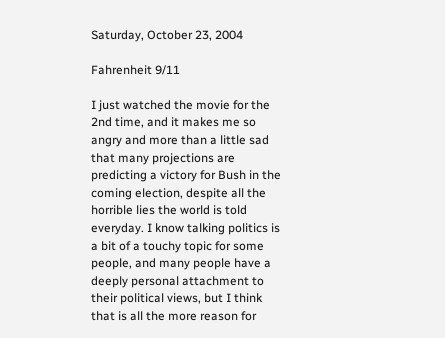Saturday, October 23, 2004

Fahrenheit 9/11

I just watched the movie for the 2nd time, and it makes me so angry and more than a little sad that many projections are predicting a victory for Bush in the coming election, despite all the horrible lies the world is told everyday. I know talking politics is a bit of a touchy topic for some people, and many people have a deeply personal attachment to their political views, but I think that is all the more reason for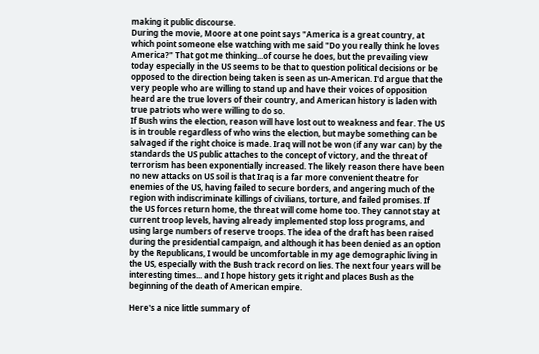making it public discourse.
During the movie, Moore at one point says "America is a great country, at which point someone else watching with me said "Do you really think he loves America?" That got me thinking...of course he does, but the prevailing view today especially in the US seems to be that to question political decisions or be opposed to the direction being taken is seen as un-American. I'd argue that the very people who are willing to stand up and have their voices of opposition heard are the true lovers of their country, and American history is laden with true patriots who were willing to do so.
If Bush wins the election, reason will have lost out to weakness and fear. The US is in trouble regardless of who wins the election, but maybe something can be salvaged if the right choice is made. Iraq will not be won (if any war can) by the standards the US public attaches to the concept of victory, and the threat of terrorism has been exponentially increased. The likely reason there have been no new attacks on US soil is that Iraq is a far more convenient theatre for enemies of the US, having failed to secure borders, and angering much of the region with indiscriminate killings of civilians, torture, and failed promises. If the US forces return home, the threat will come home too. They cannot stay at current troop levels, having already implemented stop loss programs, and using large numbers of reserve troops. The idea of the draft has been raised during the presidential campaign, and although it has been denied as an option by the Republicans, I would be uncomfortable in my age demographic living in the US, especially with the Bush track record on lies. The next four years will be interesting times... and I hope history gets it right and places Bush as the beginning of the death of American empire.

Here's a nice little summary of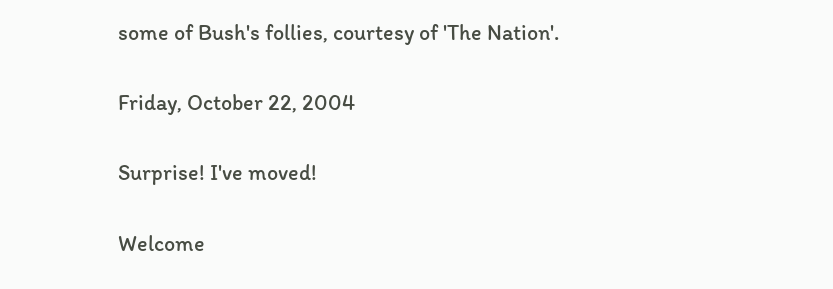some of Bush's follies, courtesy of 'The Nation'.

Friday, October 22, 2004

Surprise! I've moved!

Welcome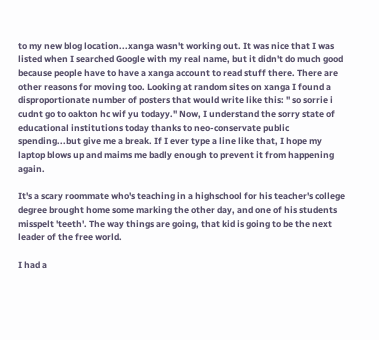to my new blog location...xanga wasn't working out. It was nice that I was listed when I searched Google with my real name, but it didn't do much good because people have to have a xanga account to read stuff there. There are other reasons for moving too. Looking at random sites on xanga I found a disproportionate number of posters that would write like this: " so sorrie i cudnt go to oakton hc wif yu todayy." Now, I understand the sorry state of educational institutions today thanks to neo-conservate public spending...but give me a break. If I ever type a line like that, I hope my laptop blows up and maims me badly enough to prevent it from happening again.

It's a scary roommate who's teaching in a highschool for his teacher's college degree brought home some marking the other day, and one of his students misspelt 'teeth'. The way things are going, that kid is going to be the next leader of the free world.

I had a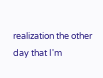realization the other day that I'm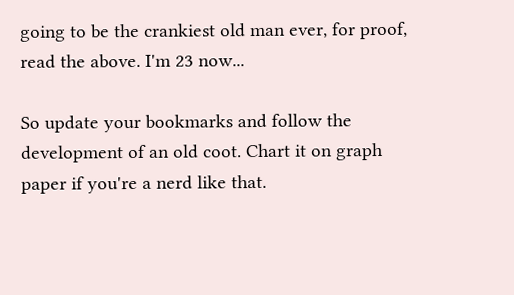going to be the crankiest old man ever, for proof, read the above. I'm 23 now...

So update your bookmarks and follow the development of an old coot. Chart it on graph paper if you're a nerd like that.